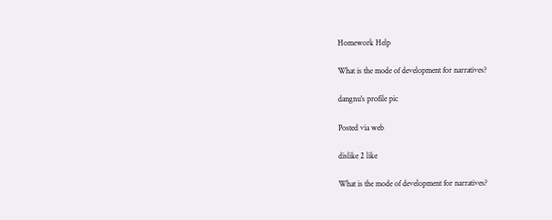Homework Help

What is the mode of development for narratives?

dangnu's profile pic

Posted via web

dislike 2 like

What is the mode of development for narratives?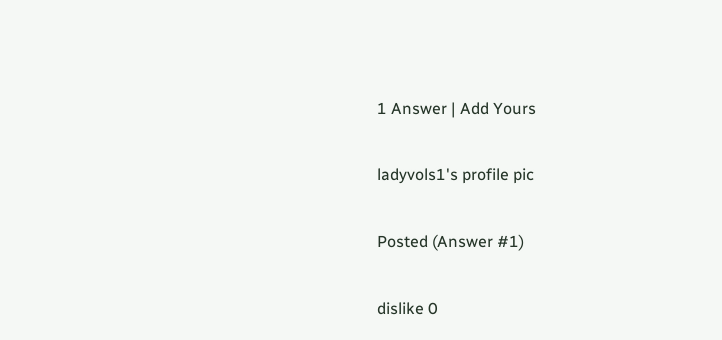1 Answer | Add Yours

ladyvols1's profile pic

Posted (Answer #1)

dislike 0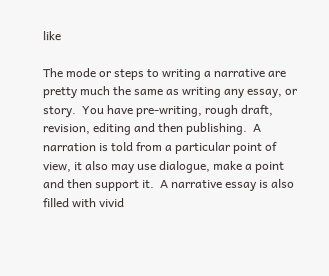like

The mode or steps to writing a narrative are pretty much the same as writing any essay, or story.  You have pre-writing, rough draft, revision, editing and then publishing.  A narration is told from a particular point of view, it also may use dialogue, make a point and then support it.  A narrative essay is also filled with vivid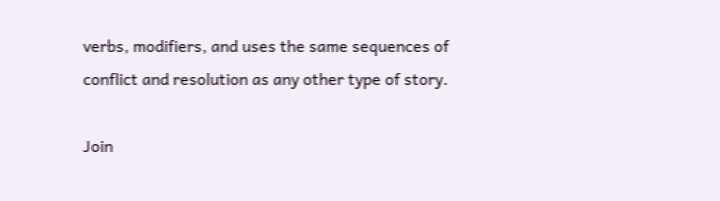verbs, modifiers, and uses the same sequences of conflict and resolution as any other type of story.

Join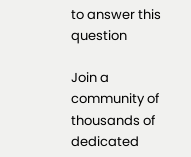to answer this question

Join a community of thousands of dedicated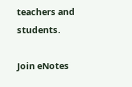teachers and students.

Join eNotes